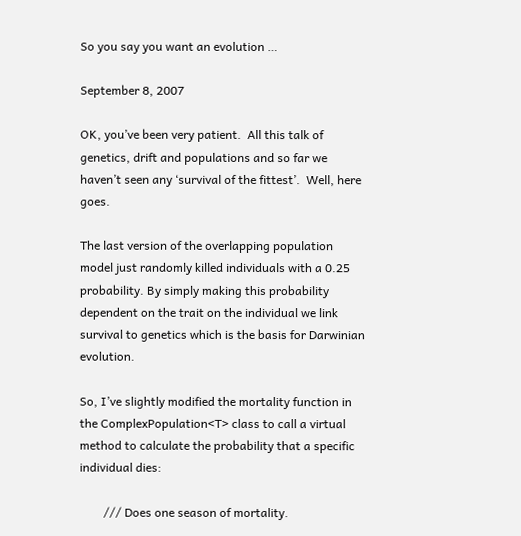So you say you want an evolution …

September 8, 2007

OK, you’ve been very patient.  All this talk of genetics, drift and populations and so far we haven’t seen any ‘survival of the fittest’.  Well, here goes.

The last version of the overlapping population model just randomly killed individuals with a 0.25 probability. By simply making this probability dependent on the trait on the individual we link survival to genetics which is the basis for Darwinian evolution.

So, I’ve slightly modified the mortality function in the ComplexPopulation<T> class to call a virtual method to calculate the probability that a specific individual dies:

        /// Does one season of mortality.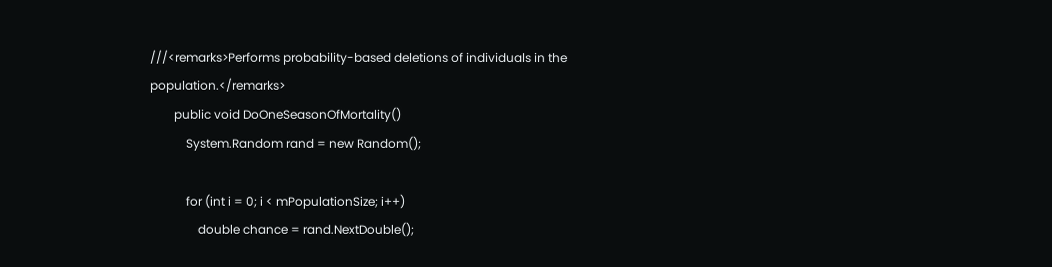///<remarks>Performs probability-based deletions of individuals in the population.</remarks>
        public void DoOneSeasonOfMortality()
            System.Random rand = new Random();

            for (int i = 0; i < mPopulationSize; i++)
                double chance = rand.NextDouble();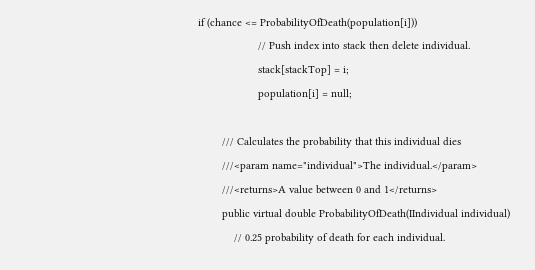if (chance <= ProbabilityOfDeath(population[i]))
                    // Push index into stack then delete individual.
                    stack[stackTop] = i;
                    population[i] = null;

        /// Calculates the probability that this individual dies
        ///<param name="individual">The individual.</param>
        ///<returns>A value between 0 and 1</returns>
        public virtual double ProbabilityOfDeath(IIndividual individual)
            // 0.25 probability of death for each individual.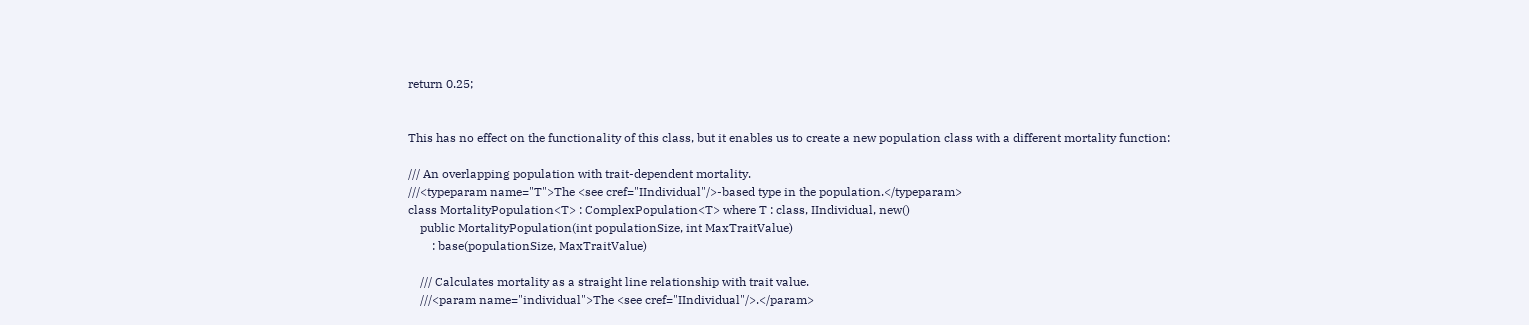return 0.25;


This has no effect on the functionality of this class, but it enables us to create a new population class with a different mortality function:

/// An overlapping population with trait-dependent mortality.
///<typeparam name="T">The <see cref="IIndividual"/>-based type in the population.</typeparam>
class MortalityPopulation<T> : ComplexPopulation<T> where T : class, IIndividual, new()
    public MortalityPopulation(int populationSize, int MaxTraitValue)
        : base(populationSize, MaxTraitValue)

    /// Calculates mortality as a straight line relationship with trait value.
    ///<param name="individual">The <see cref="IIndividual"/>.</param>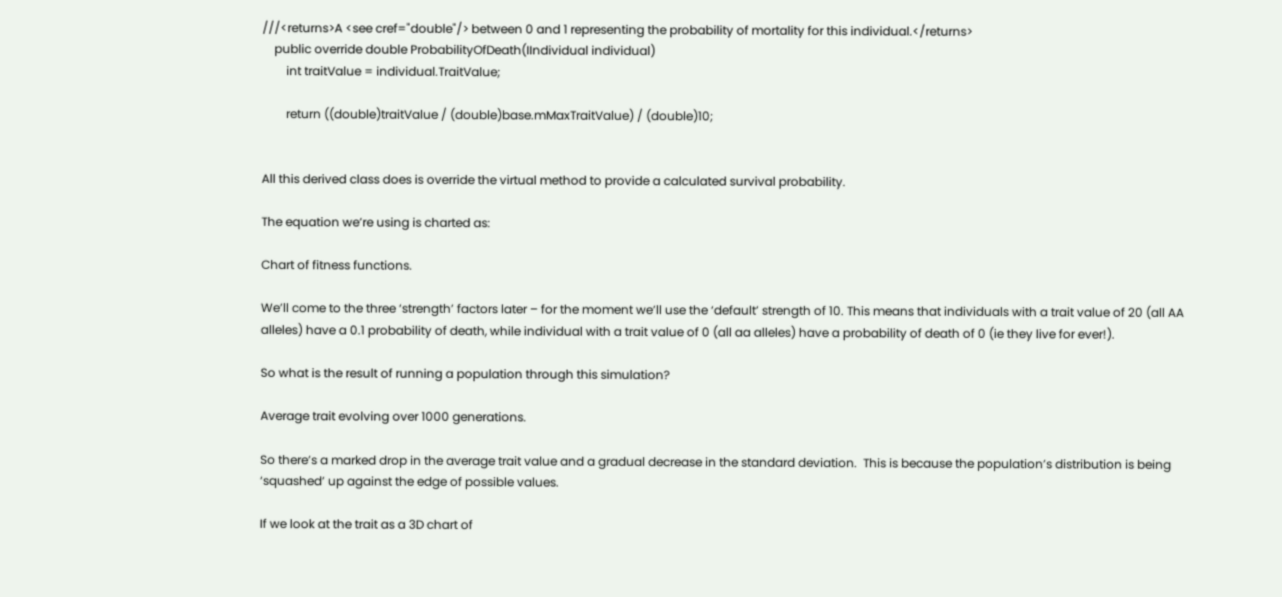///<returns>A <see cref="double"/> between 0 and 1 representing the probability of mortality for this individual.</returns>
    public override double ProbabilityOfDeath(IIndividual individual)
        int traitValue = individual.TraitValue;

        return ((double)traitValue / (double)base.mMaxTraitValue) / (double)10;


All this derived class does is override the virtual method to provide a calculated survival probability.

The equation we’re using is charted as:

Chart of fitness functions.

We’ll come to the three ‘strength’ factors later – for the moment we’ll use the ‘default’ strength of 10. This means that individuals with a trait value of 20 (all AA alleles) have a 0.1 probability of death, while individual with a trait value of 0 (all aa alleles) have a probability of death of 0 (ie they live for ever!).

So what is the result of running a population through this simulation?

Average trait evolving over 1000 generations.

So there’s a marked drop in the average trait value and a gradual decrease in the standard deviation.  This is because the population’s distribution is being ‘squashed’ up against the edge of possible values.

If we look at the trait as a 3D chart of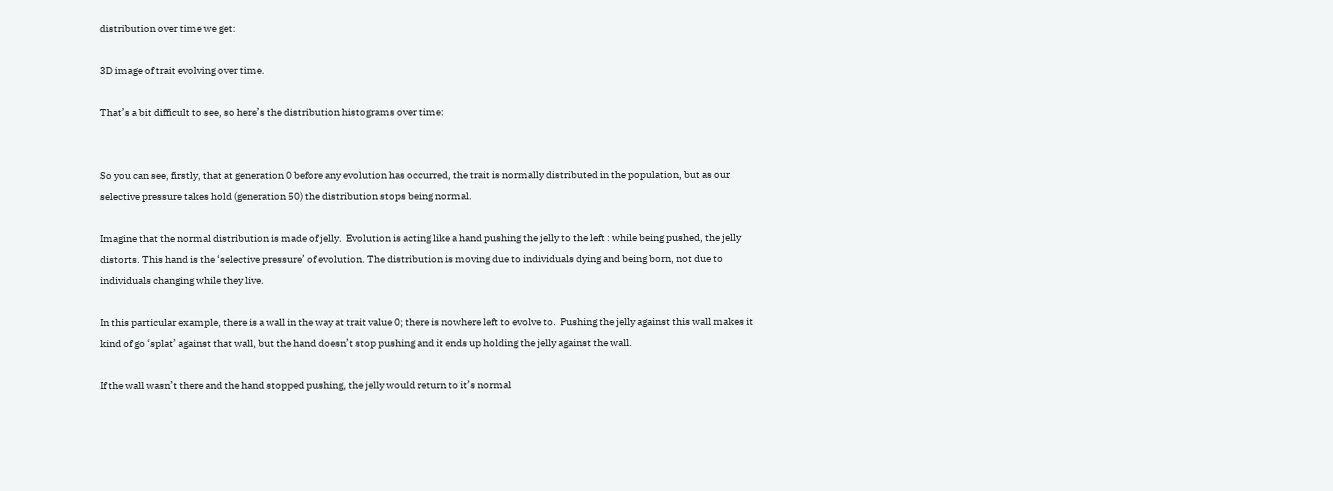distribution over time we get:

3D image of trait evolving over time.

That’s a bit difficult to see, so here’s the distribution histograms over time:


So you can see, firstly, that at generation 0 before any evolution has occurred, the trait is normally distributed in the population, but as our selective pressure takes hold (generation 50) the distribution stops being normal.

Imagine that the normal distribution is made of jelly.  Evolution is acting like a hand pushing the jelly to the left : while being pushed, the jelly distorts. This hand is the ‘selective pressure’ of evolution. The distribution is moving due to individuals dying and being born, not due to individuals changing while they live.

In this particular example, there is a wall in the way at trait value 0; there is nowhere left to evolve to.  Pushing the jelly against this wall makes it kind of go ‘splat’ against that wall, but the hand doesn’t stop pushing and it ends up holding the jelly against the wall.

If the wall wasn’t there and the hand stopped pushing, the jelly would return to it’s normal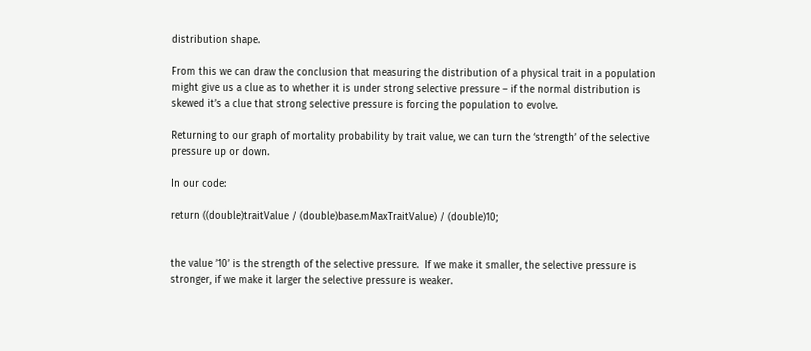distribution shape.

From this we can draw the conclusion that measuring the distribution of a physical trait in a population might give us a clue as to whether it is under strong selective pressure – if the normal distribution is skewed it’s a clue that strong selective pressure is forcing the population to evolve.

Returning to our graph of mortality probability by trait value, we can turn the ‘strength’ of the selective pressure up or down.

In our code:

return ((double)traitValue / (double)base.mMaxTraitValue) / (double)10;


the value ’10’ is the strength of the selective pressure.  If we make it smaller, the selective pressure is stronger, if we make it larger the selective pressure is weaker.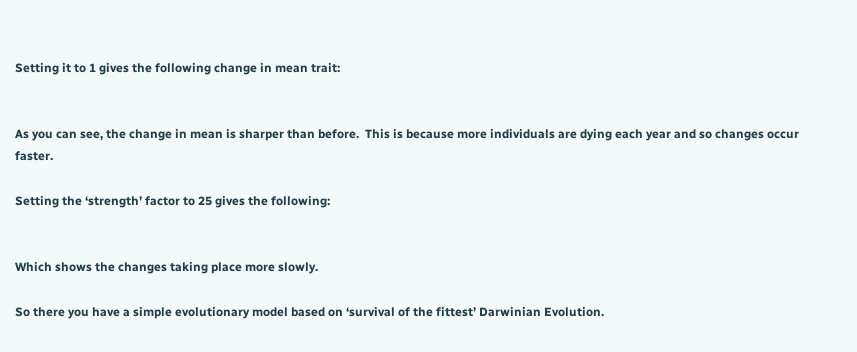Setting it to 1 gives the following change in mean trait:


As you can see, the change in mean is sharper than before.  This is because more individuals are dying each year and so changes occur faster.

Setting the ‘strength’ factor to 25 gives the following:


Which shows the changes taking place more slowly.

So there you have a simple evolutionary model based on ‘survival of the fittest’ Darwinian Evolution.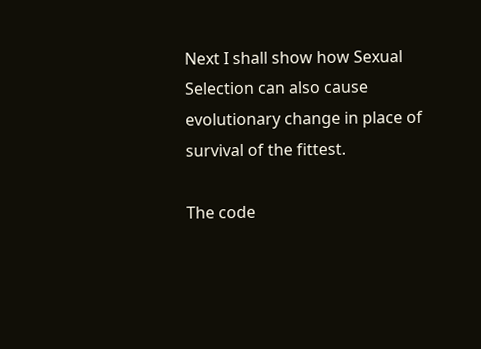Next I shall show how Sexual Selection can also cause evolutionary change in place of survival of the fittest.

The code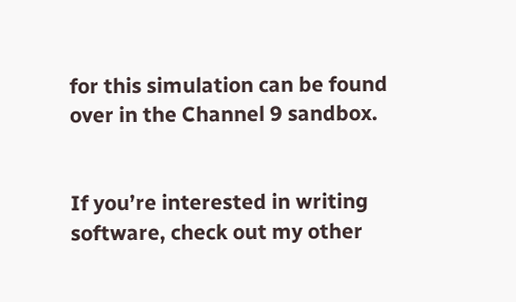for this simulation can be found over in the Channel 9 sandbox.


If you’re interested in writing software, check out my other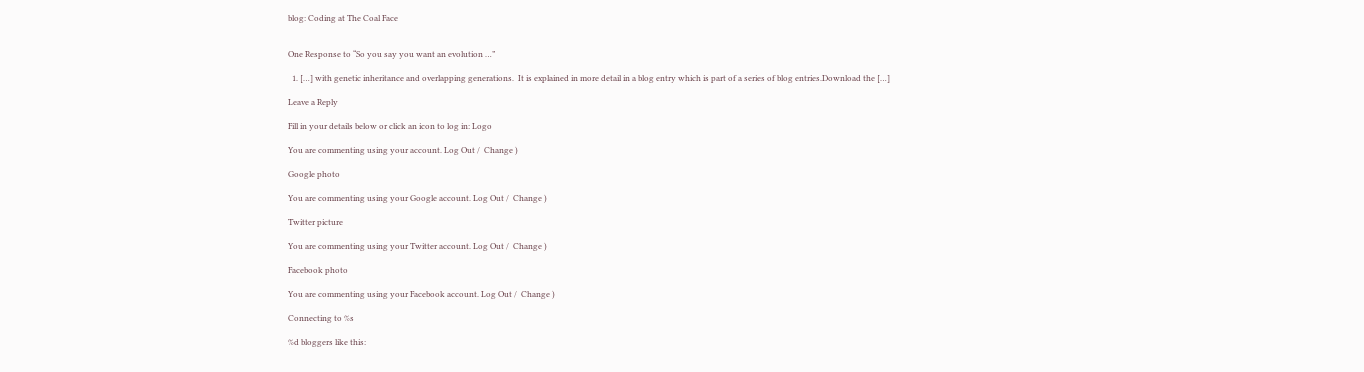blog: Coding at The Coal Face


One Response to “So you say you want an evolution …”

  1. […] with genetic inheritance and overlapping generations.  It is explained in more detail in a blog entry which is part of a series of blog entries.Download the […]

Leave a Reply

Fill in your details below or click an icon to log in: Logo

You are commenting using your account. Log Out /  Change )

Google photo

You are commenting using your Google account. Log Out /  Change )

Twitter picture

You are commenting using your Twitter account. Log Out /  Change )

Facebook photo

You are commenting using your Facebook account. Log Out /  Change )

Connecting to %s

%d bloggers like this: